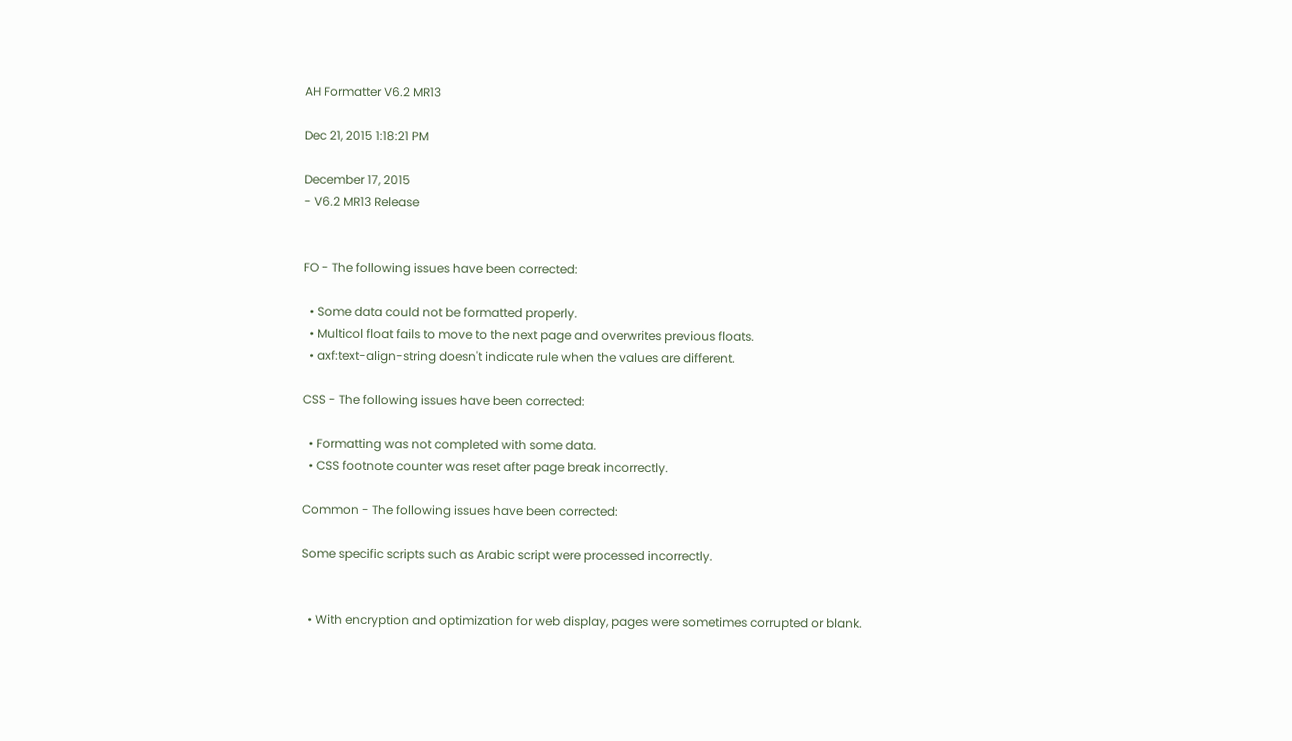AH Formatter V6.2 MR13

Dec 21, 2015 1:18:21 PM

December 17, 2015
- V6.2 MR13 Release


FO - The following issues have been corrected:

  • Some data could not be formatted properly.
  • Multicol float fails to move to the next page and overwrites previous floats.
  • axf:text-align-string doesn't indicate rule when the values are different.

CSS - The following issues have been corrected:

  • Formatting was not completed with some data.
  • CSS footnote counter was reset after page break incorrectly.

Common - The following issues have been corrected:

Some specific scripts such as Arabic script were processed incorrectly.


  • With encryption and optimization for web display, pages were sometimes corrupted or blank.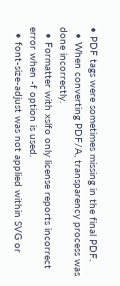• PDF tags were sometimes missing in the final PDF.
  • When converting PDF/A, transparency process was done incorrectly.
  • Formatter with xslfo only license reports incorrect error when -f option is used.
  • font-size-adjust was not applied within SVG or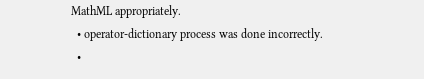MathML appropriately.
  • operator-dictionary process was done incorrectly.
  •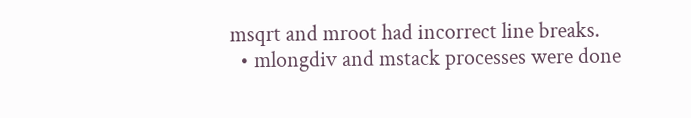msqrt and mroot had incorrect line breaks.
  • mlongdiv and mstack processes were done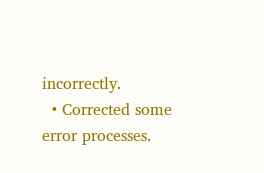incorrectly.
  • Corrected some error processes.